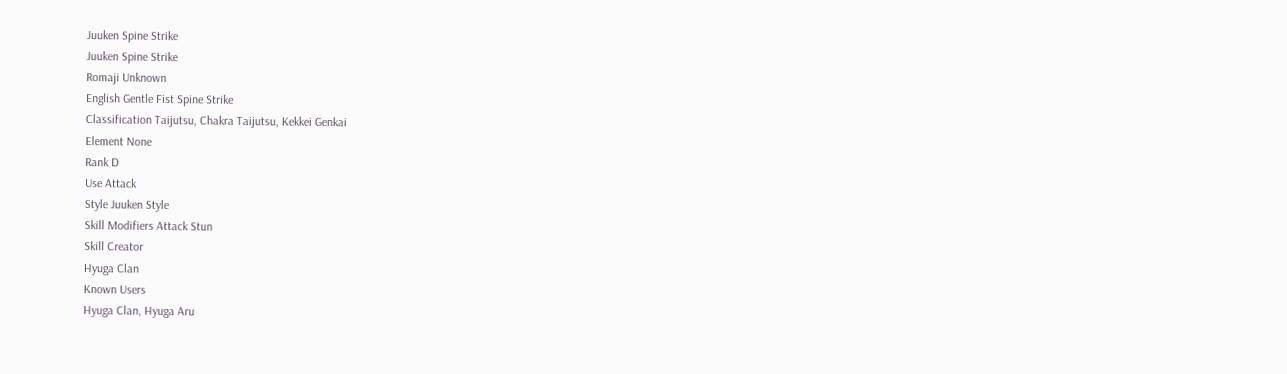Juuken Spine Strike
Juuken Spine Strike
Romaji Unknown
English Gentle Fist Spine Strike
Classification Taijutsu, Chakra Taijutsu, Kekkei Genkai
Element None
Rank D
Use Attack
Style Juuken Style
Skill Modifiers Attack Stun
Skill Creator
Hyuga Clan
Known Users
Hyuga Clan, Hyuga Aru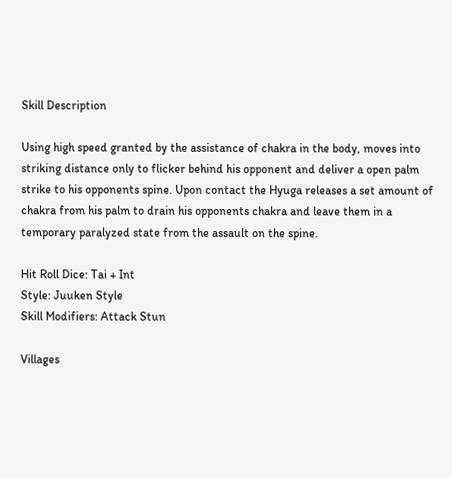Skill Description

Using high speed granted by the assistance of chakra in the body, moves into striking distance only to flicker behind his opponent and deliver a open palm strike to his opponents spine. Upon contact the Hyuga releases a set amount of chakra from his palm to drain his opponents chakra and leave them in a temporary paralyzed state from the assault on the spine.

Hit Roll Dice: Tai + Int
Style: Juuken Style
Skill Modifiers: Attack Stun

Villages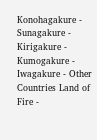Konohagakure - Sunagakure - Kirigakure - Kumogakure - Iwagakure - Other
Countries Land of Fire -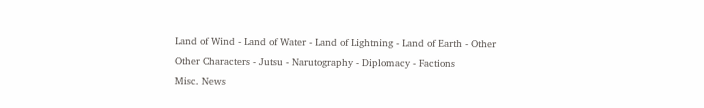Land of Wind - Land of Water - Land of Lightning - Land of Earth - Other
Other Characters - Jutsu - Narutography - Diplomacy - Factions
Misc. News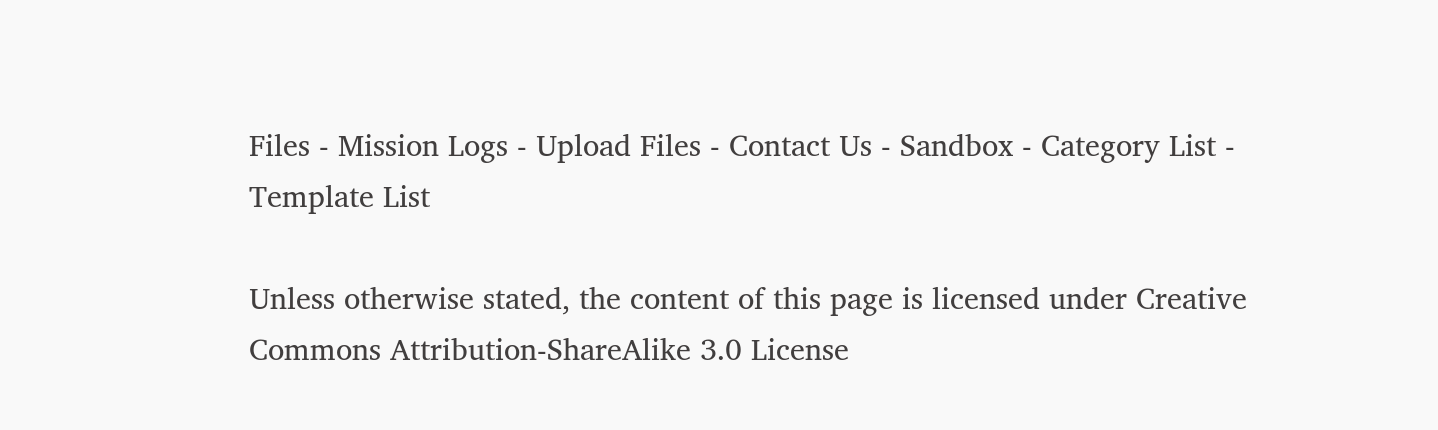Files - Mission Logs - Upload Files - Contact Us - Sandbox - Category List - Template List

Unless otherwise stated, the content of this page is licensed under Creative Commons Attribution-ShareAlike 3.0 License